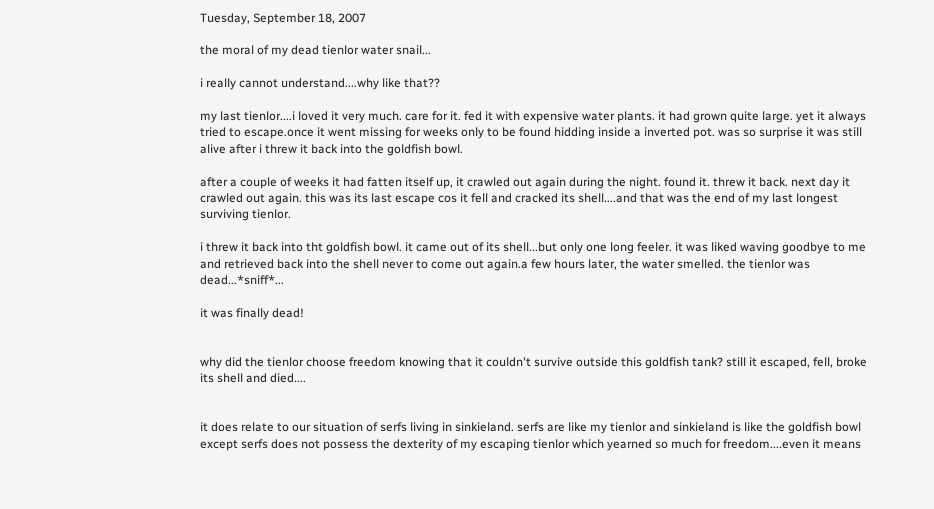Tuesday, September 18, 2007

the moral of my dead tienlor water snail...

i really cannot understand....why like that??

my last tienlor....i loved it very much. care for it. fed it with expensive water plants. it had grown quite large. yet it always tried to escape.once it went missing for weeks only to be found hidding inside a inverted pot. was so surprise it was still alive after i threw it back into the goldfish bowl.

after a couple of weeks it had fatten itself up, it crawled out again during the night. found it. threw it back. next day it crawled out again. this was its last escape cos it fell and cracked its shell....and that was the end of my last longest surviving tienlor.

i threw it back into tht goldfish bowl. it came out of its shell...but only one long feeler. it was liked waving goodbye to me and retrieved back into the shell never to come out again.a few hours later, the water smelled. the tienlor was dead...*sniff*...

it was finally dead!


why did the tienlor choose freedom knowing that it couldn't survive outside this goldfish tank? still it escaped, fell, broke its shell and died....


it does relate to our situation of serfs living in sinkieland. serfs are like my tienlor and sinkieland is like the goldfish bowl except serfs does not possess the dexterity of my escaping tienlor which yearned so much for freedom....even it means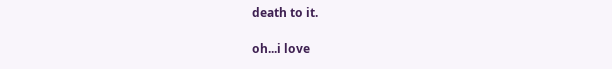death to it.

oh...i love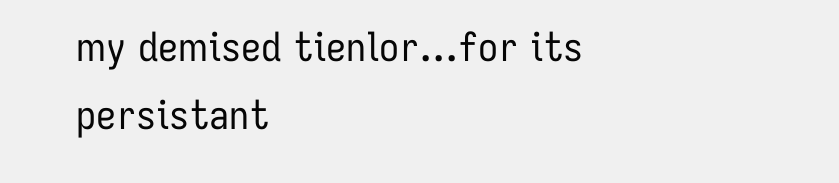my demised tienlor...for its persistant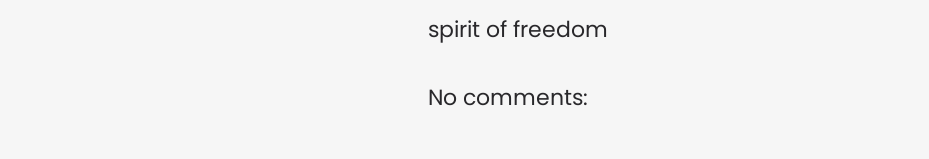spirit of freedom

No comments: